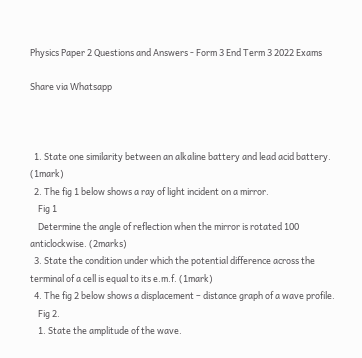Physics Paper 2 Questions and Answers - Form 3 End Term 3 2022 Exams

Share via Whatsapp



  1. State one similarity between an alkaline battery and lead acid battery. (1mark)
  2. The fig 1 below shows a ray of light incident on a mirror.
    Fig 1
    Determine the angle of reflection when the mirror is rotated 100 anticlockwise. (2marks)
  3. State the condition under which the potential difference across the terminal of a cell is equal to its e.m.f. (1mark)
  4. The fig 2 below shows a displacement – distance graph of a wave profile.
    Fig 2.
    1. State the amplitude of the wave.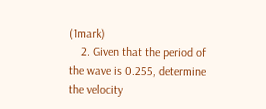(1mark)
    2. Given that the period of the wave is 0.255, determine the velocity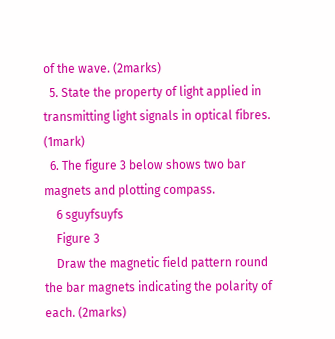of the wave. (2marks)
  5. State the property of light applied in transmitting light signals in optical fibres. (1mark)
  6. The figure 3 below shows two bar magnets and plotting compass.
    6 sguyfsuyfs
    Figure 3
    Draw the magnetic field pattern round the bar magnets indicating the polarity of each. (2marks)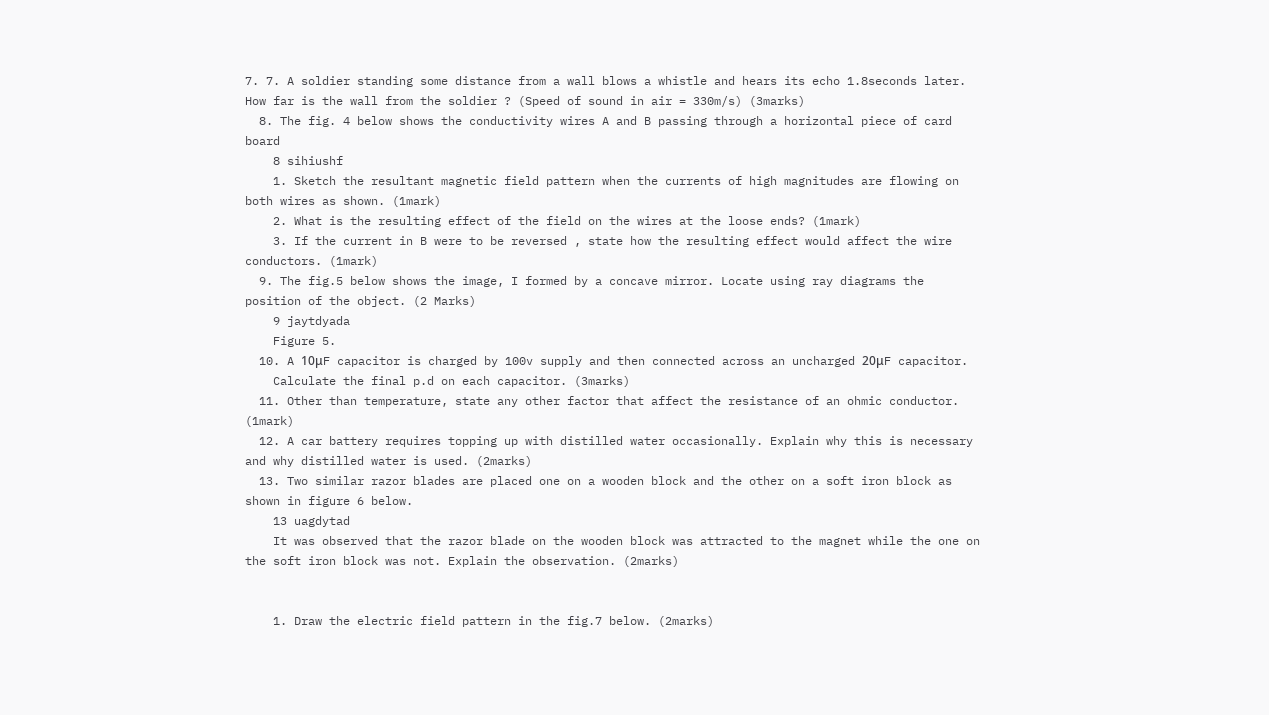7. 7. A soldier standing some distance from a wall blows a whistle and hears its echo 1.8seconds later. How far is the wall from the soldier ? (Speed of sound in air = 330m/s) (3marks)
  8. The fig. 4 below shows the conductivity wires A and B passing through a horizontal piece of card board
    8 sihiushf
    1. Sketch the resultant magnetic field pattern when the currents of high magnitudes are flowing on both wires as shown. (1mark)
    2. What is the resulting effect of the field on the wires at the loose ends? (1mark)
    3. If the current in B were to be reversed , state how the resulting effect would affect the wire conductors. (1mark)
  9. The fig.5 below shows the image, I formed by a concave mirror. Locate using ray diagrams the position of the object. (2 Marks)
    9 jaytdyada
    Figure 5.
  10. A 10μF capacitor is charged by 100v supply and then connected across an uncharged 20μF capacitor.
    Calculate the final p.d on each capacitor. (3marks)
  11. Other than temperature, state any other factor that affect the resistance of an ohmic conductor. (1mark)
  12. A car battery requires topping up with distilled water occasionally. Explain why this is necessary and why distilled water is used. (2marks)
  13. Two similar razor blades are placed one on a wooden block and the other on a soft iron block as shown in figure 6 below.
    13 uagdytad
    It was observed that the razor blade on the wooden block was attracted to the magnet while the one on the soft iron block was not. Explain the observation. (2marks)


    1. Draw the electric field pattern in the fig.7 below. (2marks)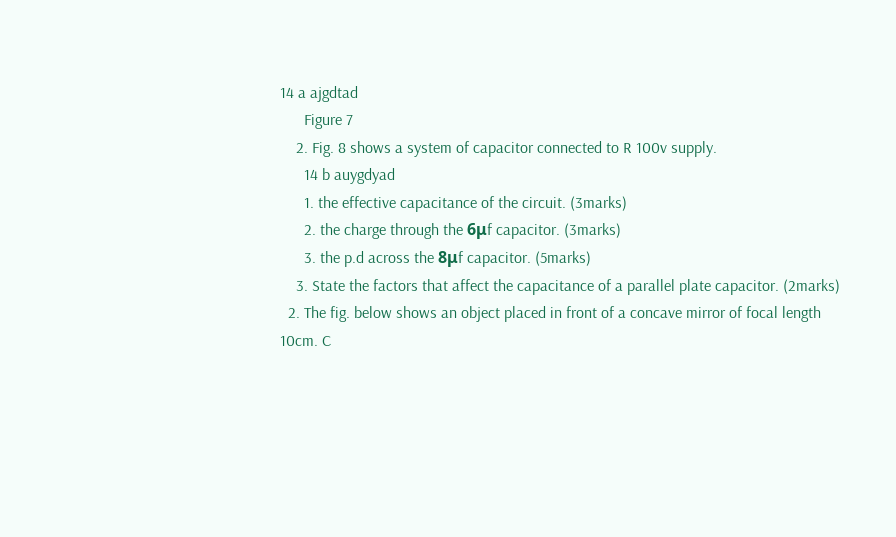14 a ajgdtad
      Figure 7
    2. Fig. 8 shows a system of capacitor connected to R 100v supply.
      14 b auygdyad
      1. the effective capacitance of the circuit. (3marks)
      2. the charge through the 6μf capacitor. (3marks)
      3. the p.d across the 8μf capacitor. (5marks)
    3. State the factors that affect the capacitance of a parallel plate capacitor. (2marks)
  2. The fig. below shows an object placed in front of a concave mirror of focal length 10cm. C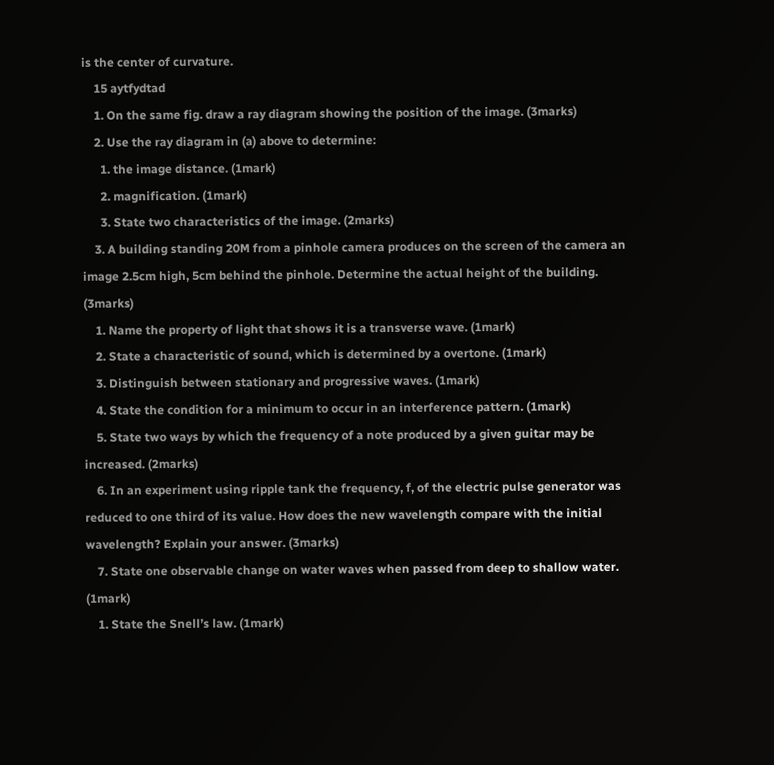is the center of curvature.
    15 aytfydtad
    1. On the same fig. draw a ray diagram showing the position of the image. (3marks)
    2. Use the ray diagram in (a) above to determine:
      1. the image distance. (1mark)
      2. magnification. (1mark)
      3. State two characteristics of the image. (2marks)
    3. A building standing 20M from a pinhole camera produces on the screen of the camera an image 2.5cm high, 5cm behind the pinhole. Determine the actual height of the building. (3marks)
    1. Name the property of light that shows it is a transverse wave. (1mark)
    2. State a characteristic of sound, which is determined by a overtone. (1mark)
    3. Distinguish between stationary and progressive waves. (1mark)
    4. State the condition for a minimum to occur in an interference pattern. (1mark)
    5. State two ways by which the frequency of a note produced by a given guitar may be increased. (2marks)
    6. In an experiment using ripple tank the frequency, f, of the electric pulse generator was reduced to one third of its value. How does the new wavelength compare with the initial wavelength? Explain your answer. (3marks)
    7. State one observable change on water waves when passed from deep to shallow water. (1mark)
    1. State the Snell’s law. (1mark)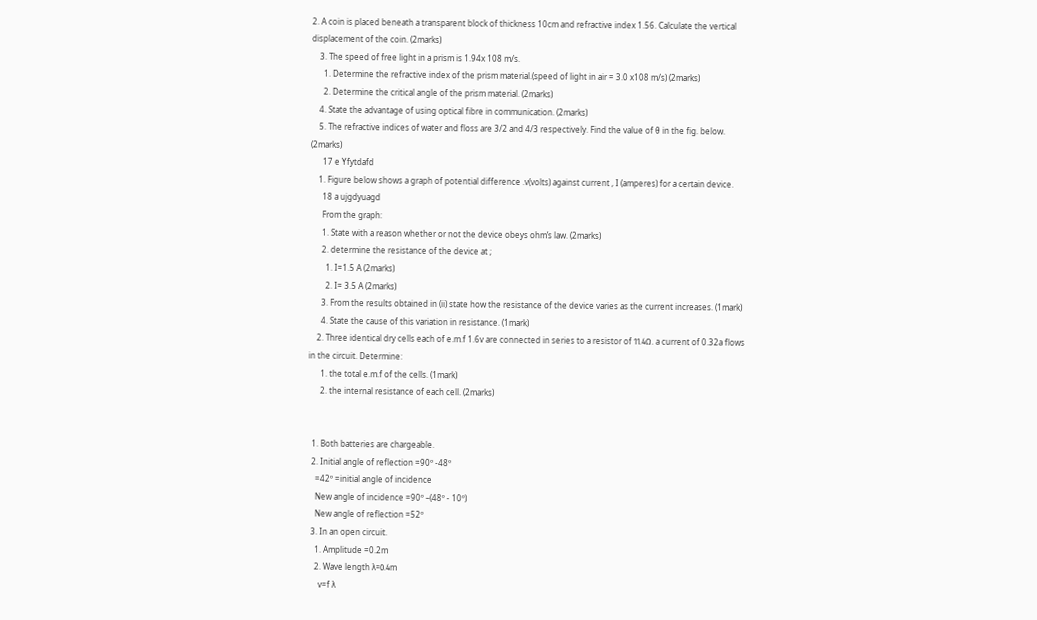2. A coin is placed beneath a transparent block of thickness 10cm and refractive index 1.56. Calculate the vertical displacement of the coin. (2marks)
    3. The speed of free light in a prism is 1.94x 108 m/s.
      1. Determine the refractive index of the prism material.(speed of light in air = 3.0 x108 m/s) (2marks)
      2. Determine the critical angle of the prism material. (2marks)
    4. State the advantage of using optical fibre in communication. (2marks)
    5. The refractive indices of water and floss are 3/2 and 4/3 respectively. Find the value of θ in the fig. below. (2marks)
      17 e Yfytdafd
    1. Figure below shows a graph of potential difference .v(volts) against current , I (amperes) for a certain device.
      18 a ujgdyuagd
      From the graph:
      1. State with a reason whether or not the device obeys ohm’s law. (2marks)
      2. determine the resistance of the device at ;
        1. I=1.5 A (2marks)
        2. I= 3.5 A (2marks)
      3. From the results obtained in (ii) state how the resistance of the device varies as the current increases. (1mark)
      4. State the cause of this variation in resistance. (1mark)
    2. Three identical dry cells each of e.m.f 1.6v are connected in series to a resistor of 11.4Ω. a current of 0.32a flows in the circuit. Determine:
      1. the total e.m.f of the cells. (1mark)
      2. the internal resistance of each cell. (2marks)


  1. Both batteries are chargeable.
  2. Initial angle of reflection =90º -48º
    =42º =initial angle of incidence
    New angle of incidence =90º –(48º - 10º)
    New angle of reflection =52º
  3. In an open circuit.
    1. Amplitude =0.2m
    2. Wave length λ=0.4m
      v=f λ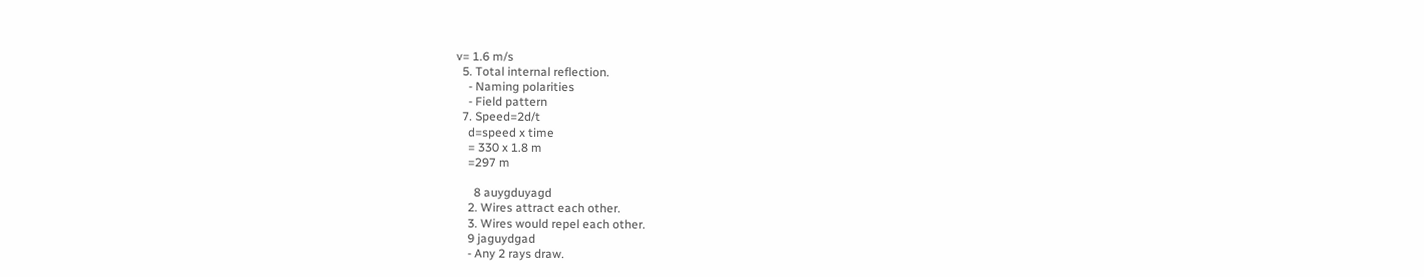v= 1.6 m/s
  5. Total internal reflection.
    - Naming polarities
    - Field pattern
  7. Speed=2d/t
    d=speed x time
    = 330 x 1.8 m
    =297 m

      8 auygduyagd
    2. Wires attract each other.
    3. Wires would repel each other.
    9 jaguydgad
    - Any 2 rays draw.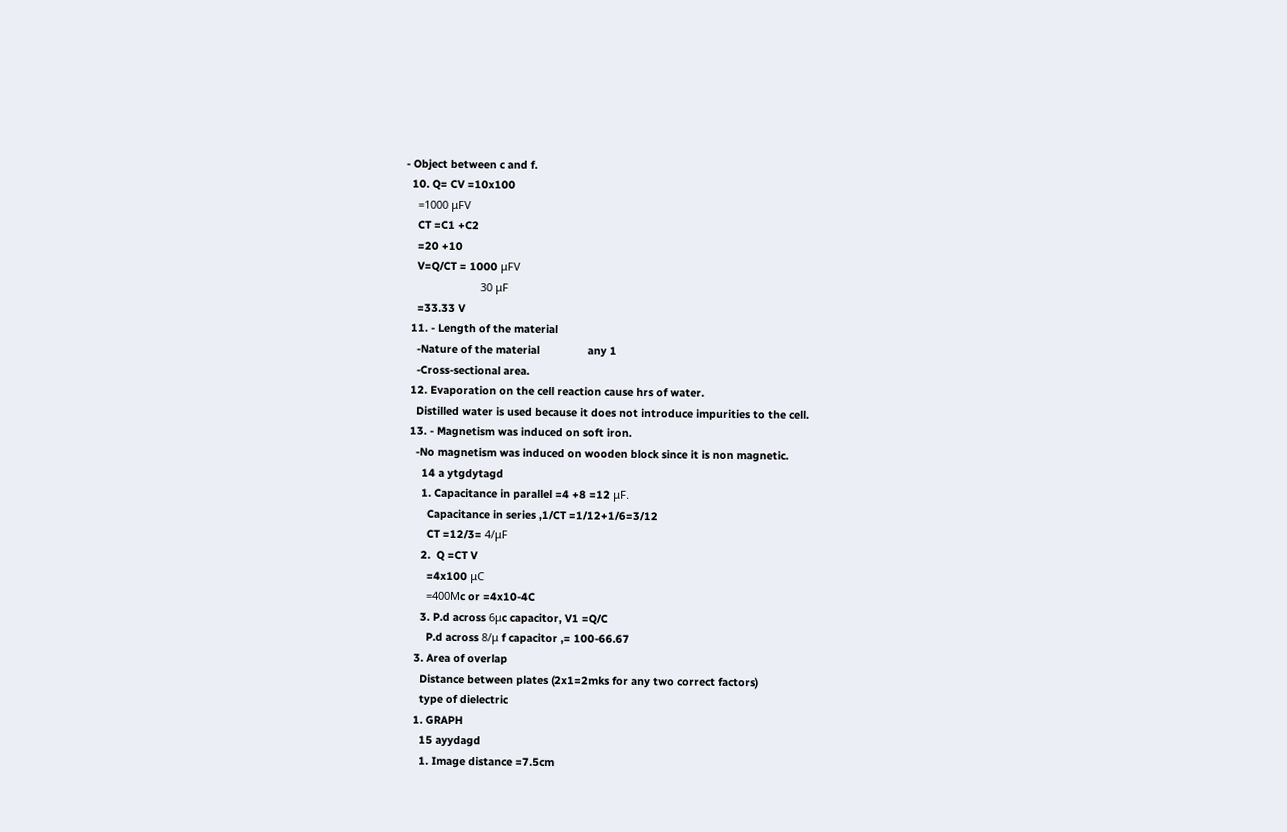- Object between c and f.
  10. Q= CV =10x100
    =1000 μFV
    CT =C1 +C2
    =20 +10
    V=Q/CT = 1000 μFV
                         30 μF
    =33.33 V
  11. - Length of the material
    -Nature of the material                any 1
    -Cross-sectional area.
  12. Evaporation on the cell reaction cause hrs of water.
    Distilled water is used because it does not introduce impurities to the cell.
  13. - Magnetism was induced on soft iron.
    -No magnetism was induced on wooden block since it is non magnetic.
      14 a ytgdytagd
      1. Capacitance in parallel =4 +8 =12 μF.
        Capacitance in series ,1/CT =1/12+1/6=3/12
        CT =12/3= 4/μF
      2.  Q =CT V
        =4x100 μC
        =400Μc or =4x10-4C
      3. P.d across 6μc capacitor, V1 =Q/C
        P.d across 8/μ f capacitor ,= 100-66.67
    3. Area of overlap
      Distance between plates (2x1=2mks for any two correct factors)
      type of dielectric
    1. GRAPH
      15 ayydagd
      1. Image distance =7.5cm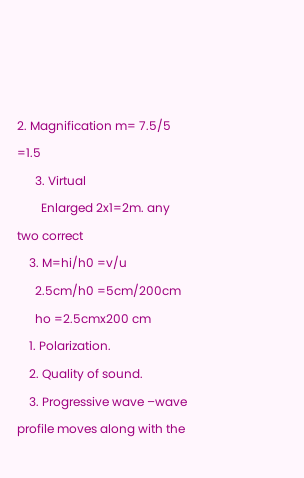2. Magnification m= 7.5/5 =1.5
      3. Virtual
        Enlarged 2x1=2m. any two correct
    3. M=hi/h0 =v/u
      2.5cm/h0 =5cm/200cm
      ho =2.5cmx200 cm
    1. Polarization.
    2. Quality of sound.
    3. Progressive wave –wave profile moves along with the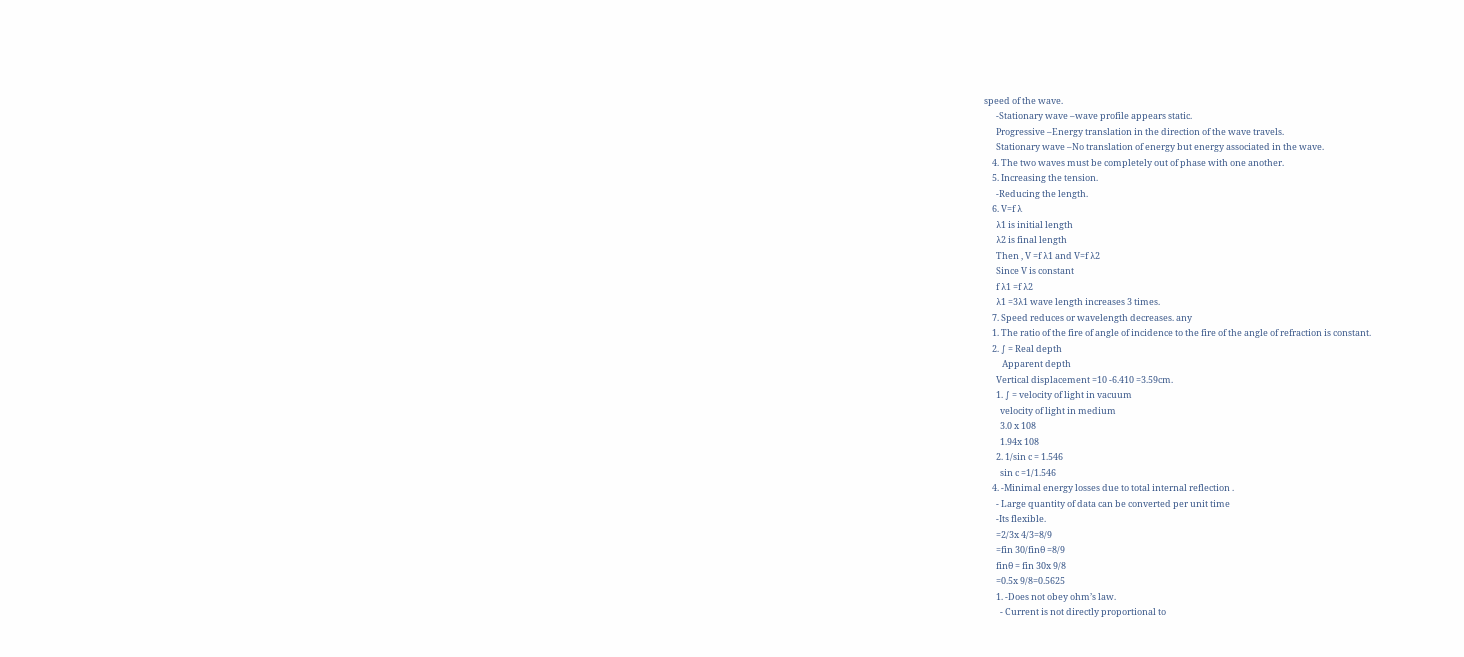speed of the wave.
      -Stationary wave –wave profile appears static.
      Progressive –Energy translation in the direction of the wave travels.
      Stationary wave –No translation of energy but energy associated in the wave.
    4. The two waves must be completely out of phase with one another.
    5. Increasing the tension.
      -Reducing the length.
    6. V=f λ
      λ1 is initial length
      λ2 is final length
      Then , V =f λ1 and V=f λ2
      Since V is constant
      f λ1 =f λ2
      λ1 =3λ1 wave length increases 3 times.
    7. Speed reduces or wavelength decreases. any
    1. The ratio of the fire of angle of incidence to the fire of the angle of refraction is constant.
    2. ∫ = Real depth
         Apparent depth
      Vertical displacement =10 -6.410 =3.59cm.
      1. ∫ = velocity of light in vacuum
        velocity of light in medium
        3.0 x 108
        1.94x 108
      2. 1/sin c = 1.546
        sin c =1/1.546
    4. -Minimal energy losses due to total internal reflection .
      - Large quantity of data can be converted per unit time
      -Its flexible.
      =2/3x 4/3=8/9
      =fin 30/finθ =8/9
      finθ = fin 30x 9/8
      =0.5x 9/8=0.5625
      1. -Does not obey ohm’s law.
        - Current is not directly proportional to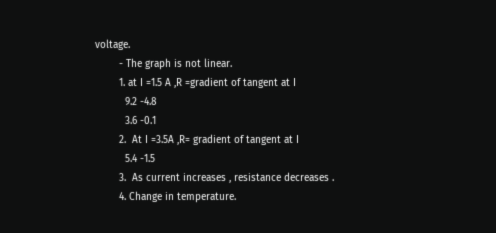voltage.
        - The graph is not linear.
        1. at I =1.5 A ,R =gradient of tangent at I
          9.2 -4.8
          3.6 -0.1
        2.  At I =3.5A ,R= gradient of tangent at I
          5.4 -1.5
        3.  As current increases , resistance decreases .
        4. Change in temperature.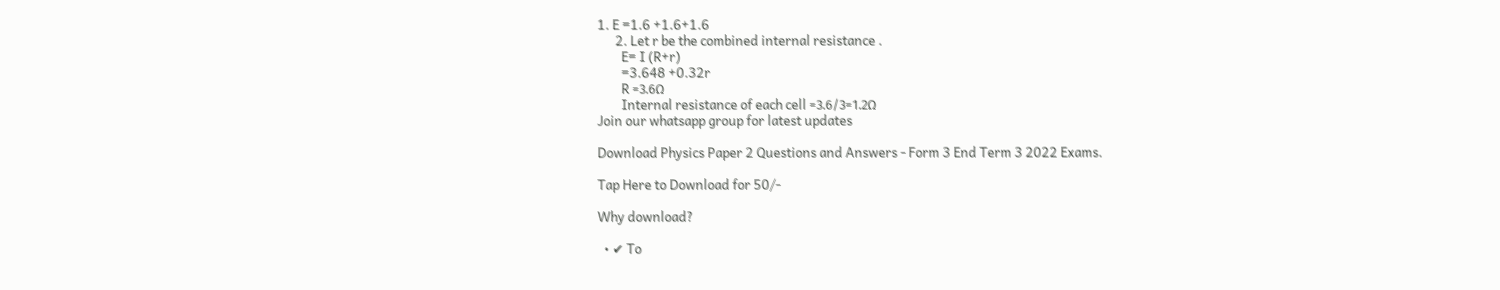1. E =1.6 +1.6+1.6
      2. Let r be the combined internal resistance .
        E= I (R+r)
        =3.648 +0.32r
        R =3.6Ω
        Internal resistance of each cell =3.6/3=1.2Ω
Join our whatsapp group for latest updates

Download Physics Paper 2 Questions and Answers - Form 3 End Term 3 2022 Exams.

Tap Here to Download for 50/-

Why download?

  • ✔ To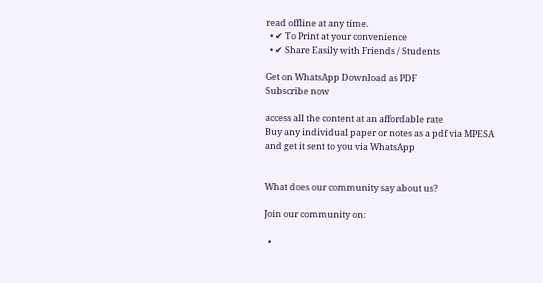read offline at any time.
  • ✔ To Print at your convenience
  • ✔ Share Easily with Friends / Students

Get on WhatsApp Download as PDF
Subscribe now

access all the content at an affordable rate
Buy any individual paper or notes as a pdf via MPESA
and get it sent to you via WhatsApp


What does our community say about us?

Join our community on:

  •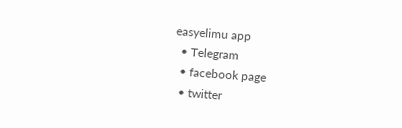easyelimu app
  • Telegram
  • facebook page
  • twitter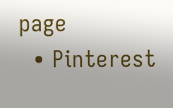page
  • Pinterest